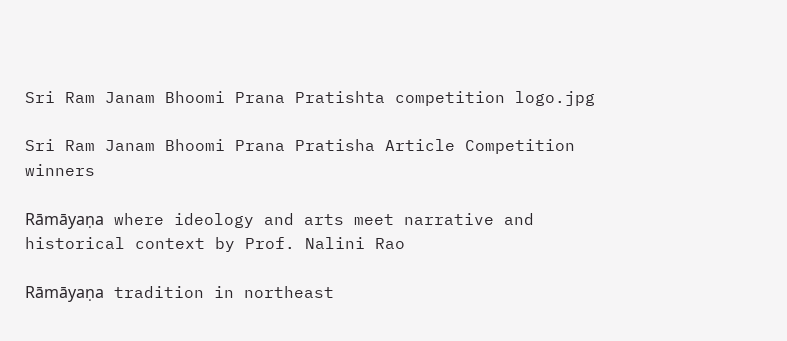Sri Ram Janam Bhoomi Prana Pratishta competition logo.jpg

Sri Ram Janam Bhoomi Prana Pratisha Article Competition winners

Rāmāyaṇa where ideology and arts meet narrative and historical context by Prof. Nalini Rao

Rāmāyaṇa tradition in northeast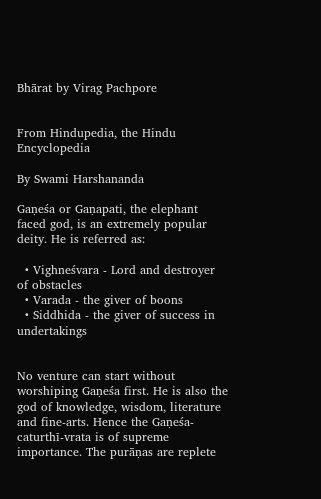Bhārat by Virag Pachpore


From Hindupedia, the Hindu Encyclopedia

By Swami Harshananda

Gaṇeśa or Gaṇapati, the elephant faced god, is an extremely popular deity. He is referred as:

  • Vighneśvara - Lord and destroyer of obstacles
  • Varada - the giver of boons
  • Siddhida - the giver of success in undertakings


No venture can start without worshiping Gaṇeśa first. He is also the god of knowledge, wisdom, literature and fine-arts. Hence the Gaṇeśa-caturthī-vrata is of supreme importance. The purāṇas are replete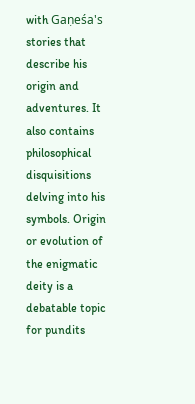with Gaṇeśa's stories that describe his origin and adventures. It also contains philosophical disquisitions delving into his symbols. Origin or evolution of the enigmatic deity is a debatable topic for pundits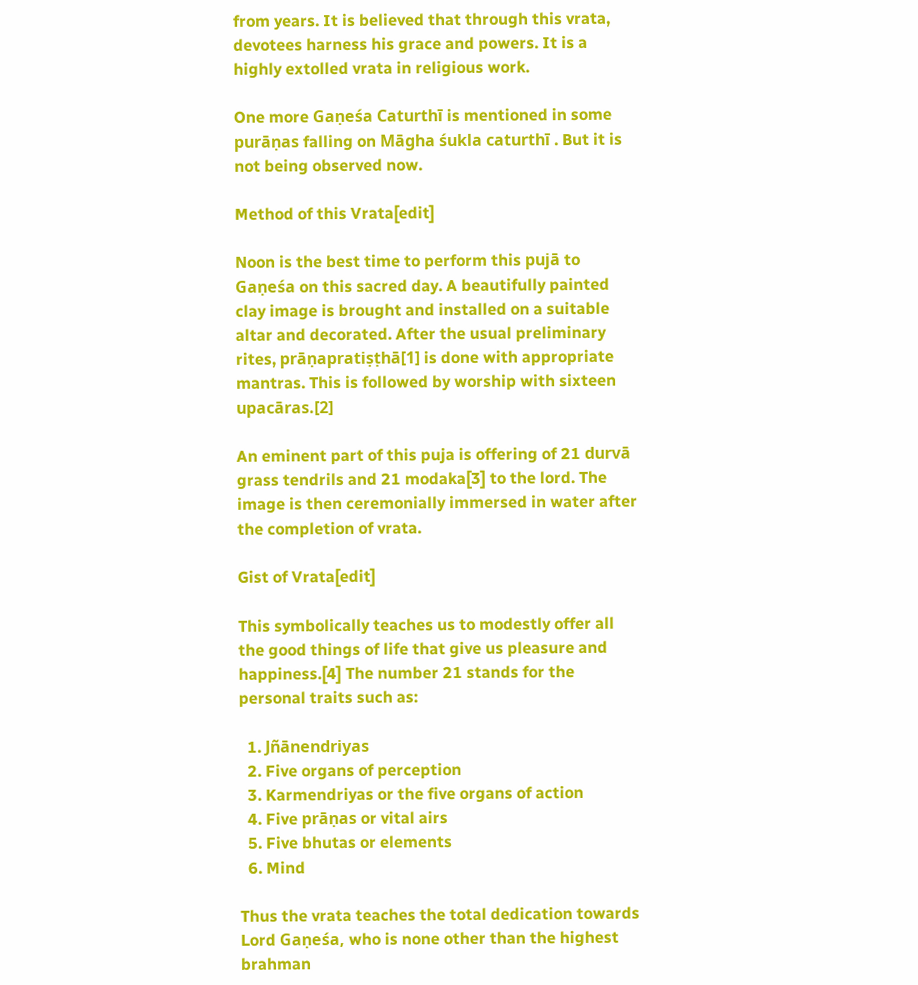from years. It is believed that through this vrata, devotees harness his grace and powers. It is a highly extolled vrata in religious work.

One more Gaṇeśa Caturthī is mentioned in some purāṇas falling on Māgha śukla caturthī . But it is not being observed now.

Method of this Vrata[edit]

Noon is the best time to perform this pujā to Gaṇeśa on this sacred day. A beautifully painted clay image is brought and installed on a suitable altar and decorated. After the usual preliminary rites, prāṇapratiṣṭhā[1] is done with appropriate mantras. This is followed by worship with sixteen upacāras.[2]

An eminent part of this puja is offering of 21 durvā grass tendrils and 21 modaka[3] to the lord. The image is then ceremonially immersed in water after the completion of vrata.

Gist of Vrata[edit]

This symbolically teaches us to modestly offer all the good things of life that give us pleasure and happiness.[4] The number 21 stands for the personal traits such as:

  1. Jñānendriyas
  2. Five organs of perception
  3. Karmendriyas or the five organs of action
  4. Five prāṇas or vital airs
  5. Five bhutas or elements
  6. Mind

Thus the vrata teaches the total dedication towards Lord Gaṇeśa, who is none other than the highest brahman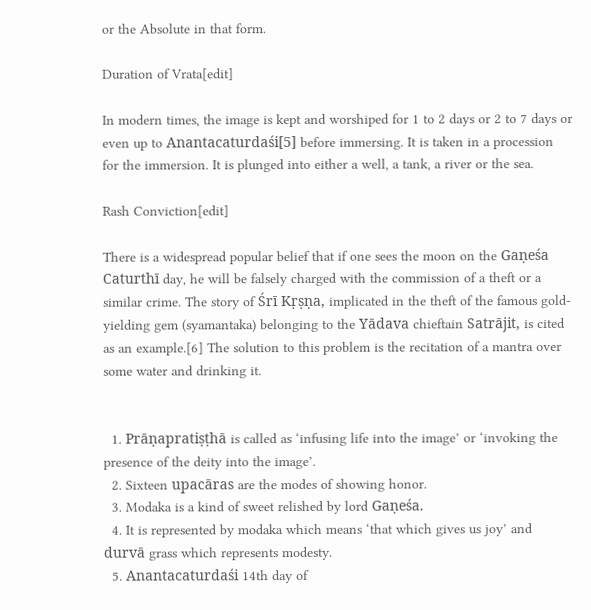or the Absolute in that form.

Duration of Vrata[edit]

In modern times, the image is kept and worshiped for 1 to 2 days or 2 to 7 days or even up to Anantacaturdaśi[5] before immersing. It is taken in a procession for the immersion. It is plunged into either a well, a tank, a river or the sea.

Rash Conviction[edit]

There is a widespread popular belief that if one sees the moon on the Gaṇeśa Caturthī day, he will be falsely charged with the commission of a theft or a similar crime. The story of Śrī Kṛṣṇa, implicated in the theft of the famous gold-yielding gem (syamantaka) belonging to the Yādava chieftain Satrājit, is cited as an example.[6] The solution to this problem is the recitation of a mantra over some water and drinking it.


  1. Prāṇapratiṣṭhā is called as ‘infusing life into the image’ or ‘invoking the presence of the deity into the image’.
  2. Sixteen upacāras are the modes of showing honor.
  3. Modaka is a kind of sweet relished by lord Gaṇeśa.
  4. It is represented by modaka which means ‘that which gives us joy’ and durvā grass which represents modesty.
  5. Anantacaturdaśi 14th day of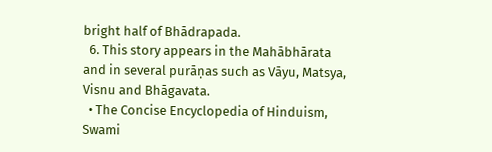bright half of Bhādrapada.
  6. This story appears in the Mahābhārata and in several purāṇas such as Vāyu, Matsya, Visnu and Bhāgavata.
  • The Concise Encyclopedia of Hinduism, Swami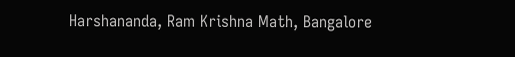Harshananda, Ram Krishna Math, Bangalore